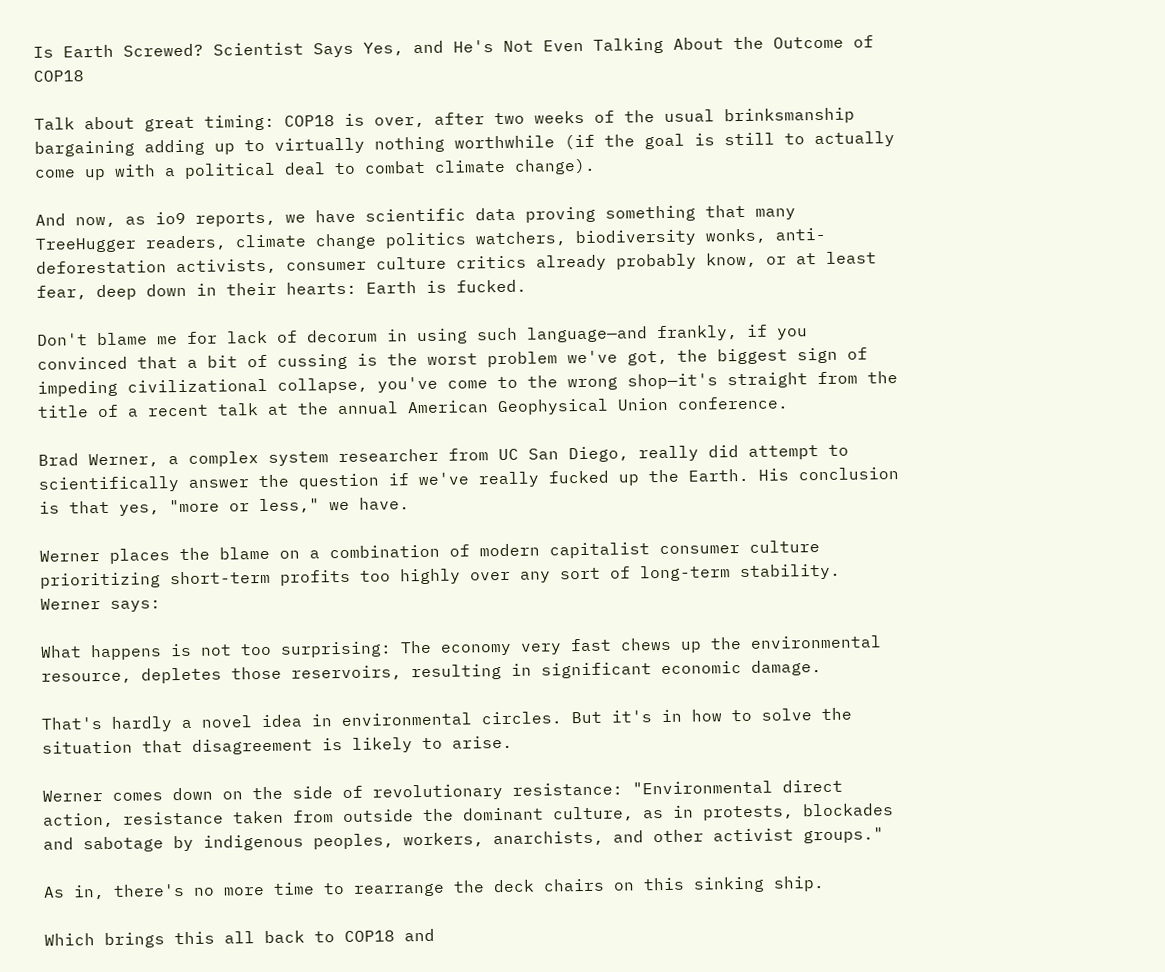Is Earth Screwed? Scientist Says Yes, and He's Not Even Talking About the Outcome of COP18

Talk about great timing: COP18 is over, after two weeks of the usual brinksmanship bargaining adding up to virtually nothing worthwhile (if the goal is still to actually come up with a political deal to combat climate change).

And now, as io9 reports, we have scientific data proving something that many TreeHugger readers, climate change politics watchers, biodiversity wonks, anti-deforestation activists, consumer culture critics already probably know, or at least fear, deep down in their hearts: Earth is fucked.

Don't blame me for lack of decorum in using such language—and frankly, if you convinced that a bit of cussing is the worst problem we've got, the biggest sign of impeding civilizational collapse, you've come to the wrong shop—it's straight from the title of a recent talk at the annual American Geophysical Union conference.

Brad Werner, a complex system researcher from UC San Diego, really did attempt to scientifically answer the question if we've really fucked up the Earth. His conclusion is that yes, "more or less," we have.

Werner places the blame on a combination of modern capitalist consumer culture prioritizing short-term profits too highly over any sort of long-term stability. Werner says:

What happens is not too surprising: The economy very fast chews up the environmental resource, depletes those reservoirs, resulting in significant economic damage.

That's hardly a novel idea in environmental circles. But it's in how to solve the situation that disagreement is likely to arise.

Werner comes down on the side of revolutionary resistance: "Environmental direct action, resistance taken from outside the dominant culture, as in protests, blockades and sabotage by indigenous peoples, workers, anarchists, and other activist groups."

As in, there's no more time to rearrange the deck chairs on this sinking ship.

Which brings this all back to COP18 and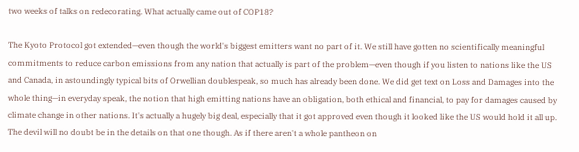two weeks of talks on redecorating. What actually came out of COP18?

The Kyoto Protocol got extended—even though the world's biggest emitters want no part of it. We still have gotten no scientifically meaningful commitments to reduce carbon emissions from any nation that actually is part of the problem—even though if you listen to nations like the US and Canada, in astoundingly typical bits of Orwellian doublespeak, so much has already been done. We did get text on Loss and Damages into the whole thing—in everyday speak, the notion that high emitting nations have an obligation, both ethical and financial, to pay for damages caused by climate change in other nations. It's actually a hugely big deal, especially that it got approved even though it looked like the US would hold it all up. The devil will no doubt be in the details on that one though. As if there aren't a whole pantheon on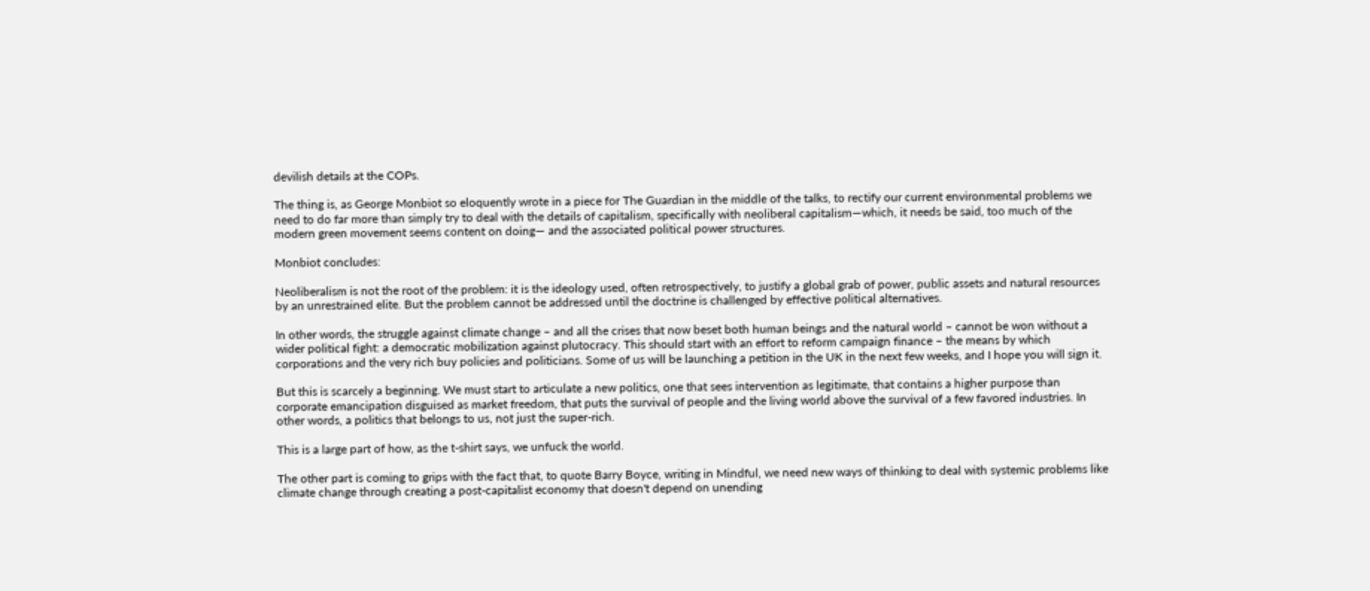devilish details at the COPs.

The thing is, as George Monbiot so eloquently wrote in a piece for The Guardian in the middle of the talks, to rectify our current environmental problems we need to do far more than simply try to deal with the details of capitalism, specifically with neoliberal capitalism—which, it needs be said, too much of the modern green movement seems content on doing— and the associated political power structures.

Monbiot concludes:

Neoliberalism is not the root of the problem: it is the ideology used, often retrospectively, to justify a global grab of power, public assets and natural resources by an unrestrained elite. But the problem cannot be addressed until the doctrine is challenged by effective political alternatives.

In other words, the struggle against climate change – and all the crises that now beset both human beings and the natural world – cannot be won without a wider political fight: a democratic mobilization against plutocracy. This should start with an effort to reform campaign finance – the means by which corporations and the very rich buy policies and politicians. Some of us will be launching a petition in the UK in the next few weeks, and I hope you will sign it.

But this is scarcely a beginning. We must start to articulate a new politics, one that sees intervention as legitimate, that contains a higher purpose than corporate emancipation disguised as market freedom, that puts the survival of people and the living world above the survival of a few favored industries. In other words, a politics that belongs to us, not just the super-rich.

This is a large part of how, as the t-shirt says, we unfuck the world.

The other part is coming to grips with the fact that, to quote Barry Boyce, writing in Mindful, we need new ways of thinking to deal with systemic problems like climate change through creating a post-capitalist economy that doesn't depend on unending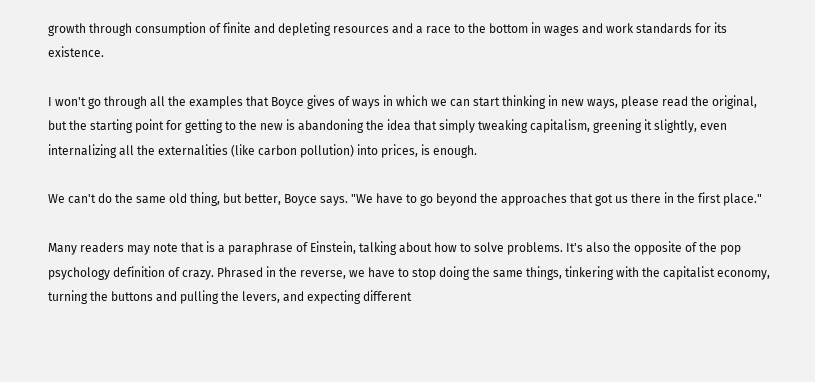growth through consumption of finite and depleting resources and a race to the bottom in wages and work standards for its existence.

I won't go through all the examples that Boyce gives of ways in which we can start thinking in new ways, please read the original, but the starting point for getting to the new is abandoning the idea that simply tweaking capitalism, greening it slightly, even internalizing all the externalities (like carbon pollution) into prices, is enough.

We can't do the same old thing, but better, Boyce says. "We have to go beyond the approaches that got us there in the first place."

Many readers may note that is a paraphrase of Einstein, talking about how to solve problems. It's also the opposite of the pop psychology definition of crazy. Phrased in the reverse, we have to stop doing the same things, tinkering with the capitalist economy, turning the buttons and pulling the levers, and expecting different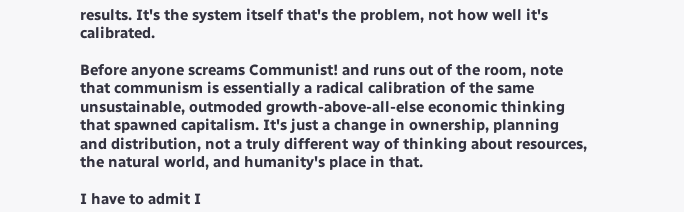results. It's the system itself that's the problem, not how well it's calibrated.

Before anyone screams Communist! and runs out of the room, note that communism is essentially a radical calibration of the same unsustainable, outmoded growth-above-all-else economic thinking that spawned capitalism. It's just a change in ownership, planning and distribution, not a truly different way of thinking about resources, the natural world, and humanity's place in that.

I have to admit I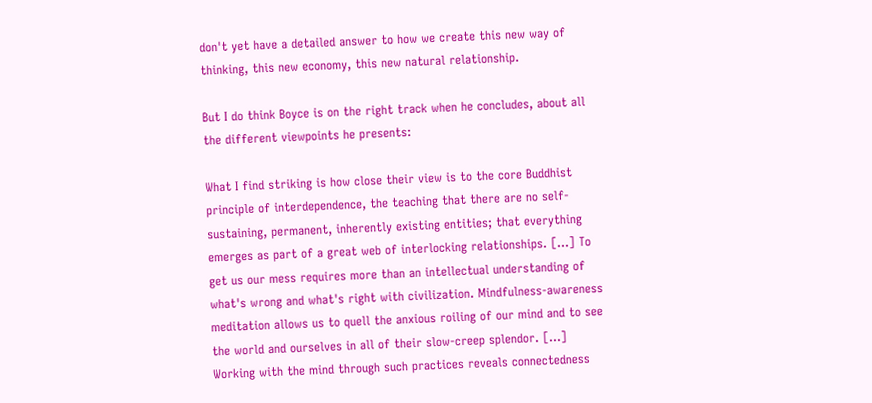don't yet have a detailed answer to how we create this new way of thinking, this new economy, this new natural relationship.

But I do think Boyce is on the right track when he concludes, about all the different viewpoints he presents:

What I find striking is how close their view is to the core Buddhist principle of interdependence, the teaching that there are no self-sustaining, permanent, inherently existing entities; that everything emerges as part of a great web of interlocking relationships. [...] To get us our mess requires more than an intellectual understanding of what's wrong and what's right with civilization. Mindfulness-awareness meditation allows us to quell the anxious roiling of our mind and to see the world and ourselves in all of their slow-creep splendor. [...] Working with the mind through such practices reveals connectedness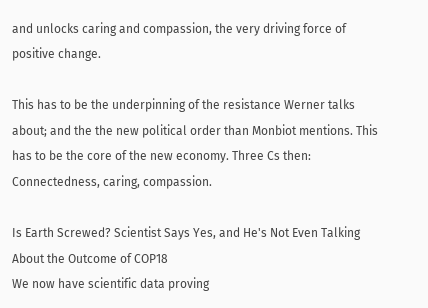and unlocks caring and compassion, the very driving force of positive change.

This has to be the underpinning of the resistance Werner talks about; and the the new political order than Monbiot mentions. This has to be the core of the new economy. Three Cs then: Connectedness, caring, compassion.

Is Earth Screwed? Scientist Says Yes, and He's Not Even Talking About the Outcome of COP18
We now have scientific data proving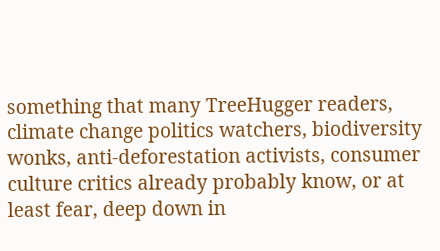something that many TreeHugger readers, climate change politics watchers, biodiversity wonks, anti-deforestation activists, consumer culture critics already probably know, or at least fear, deep down in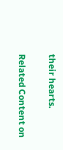their hearts.

Related Content on